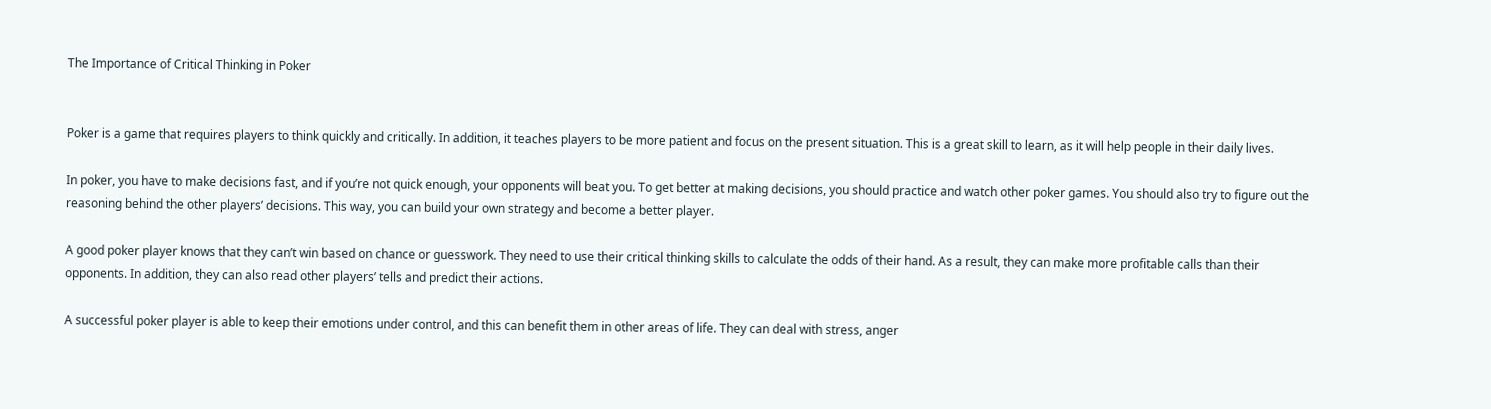The Importance of Critical Thinking in Poker


Poker is a game that requires players to think quickly and critically. In addition, it teaches players to be more patient and focus on the present situation. This is a great skill to learn, as it will help people in their daily lives.

In poker, you have to make decisions fast, and if you’re not quick enough, your opponents will beat you. To get better at making decisions, you should practice and watch other poker games. You should also try to figure out the reasoning behind the other players’ decisions. This way, you can build your own strategy and become a better player.

A good poker player knows that they can’t win based on chance or guesswork. They need to use their critical thinking skills to calculate the odds of their hand. As a result, they can make more profitable calls than their opponents. In addition, they can also read other players’ tells and predict their actions.

A successful poker player is able to keep their emotions under control, and this can benefit them in other areas of life. They can deal with stress, anger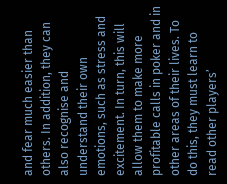and fear much easier than others. In addition, they can also recognise and understand their own emotions, such as stress and excitement. In turn, this will allow them to make more profitable calls in poker and in other areas of their lives. To do this, they must learn to read other players’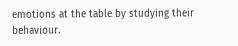emotions at the table by studying their behaviour.